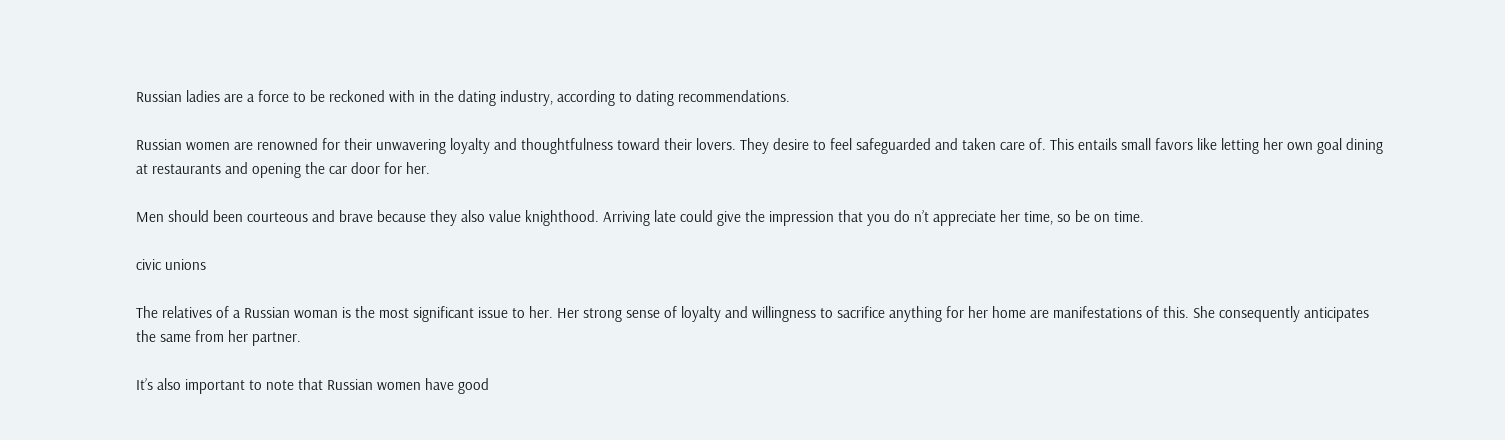Russian ladies are a force to be reckoned with in the dating industry, according to dating recommendations.

Russian women are renowned for their unwavering loyalty and thoughtfulness toward their lovers. They desire to feel safeguarded and taken care of. This entails small favors like letting her own goal dining at restaurants and opening the car door for her.

Men should been courteous and brave because they also value knighthood. Arriving late could give the impression that you do n’t appreciate her time, so be on time.

civic unions

The relatives of a Russian woman is the most significant issue to her. Her strong sense of loyalty and willingness to sacrifice anything for her home are manifestations of this. She consequently anticipates the same from her partner.

It’s also important to note that Russian women have good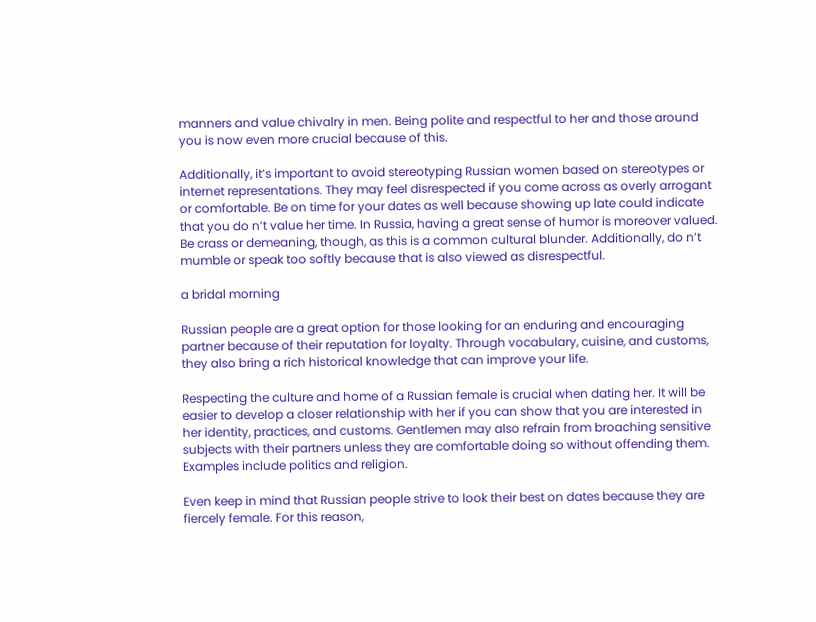manners and value chivalry in men. Being polite and respectful to her and those around you is now even more crucial because of this.

Additionally, it’s important to avoid stereotyping Russian women based on stereotypes or internet representations. They may feel disrespected if you come across as overly arrogant or comfortable. Be on time for your dates as well because showing up late could indicate that you do n’t value her time. In Russia, having a great sense of humor is moreover valued. Be crass or demeaning, though, as this is a common cultural blunder. Additionally, do n’t mumble or speak too softly because that is also viewed as disrespectful.

a bridal morning

Russian people are a great option for those looking for an enduring and encouraging partner because of their reputation for loyalty. Through vocabulary, cuisine, and customs, they also bring a rich historical knowledge that can improve your life.

Respecting the culture and home of a Russian female is crucial when dating her. It will be easier to develop a closer relationship with her if you can show that you are interested in her identity, practices, and customs. Gentlemen may also refrain from broaching sensitive subjects with their partners unless they are comfortable doing so without offending them. Examples include politics and religion.

Even keep in mind that Russian people strive to look their best on dates because they are fiercely female. For this reason,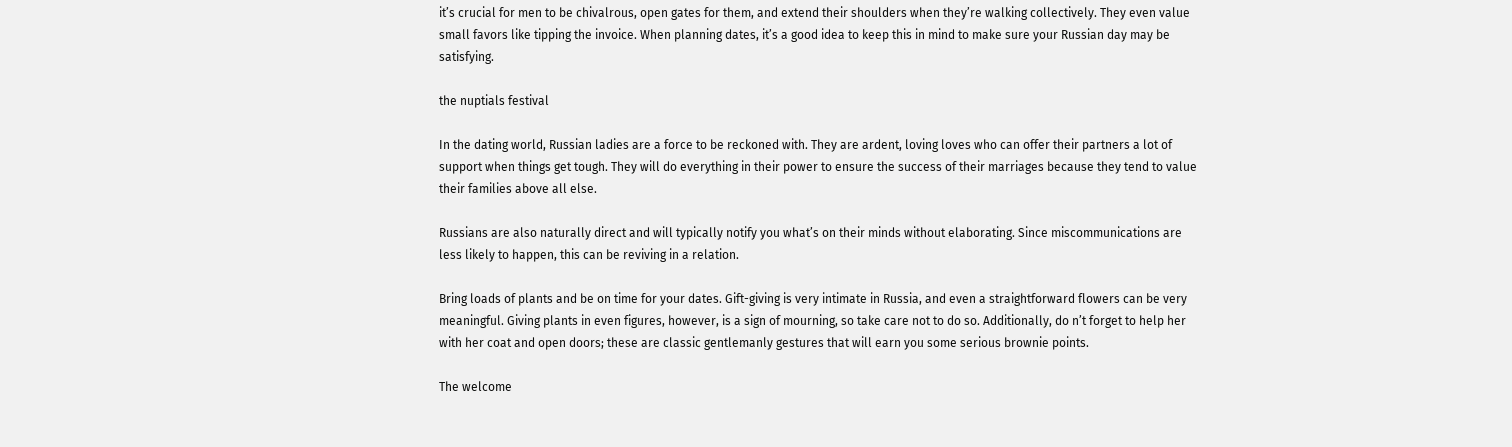it’s crucial for men to be chivalrous, open gates for them, and extend their shoulders when they’re walking collectively. They even value small favors like tipping the invoice. When planning dates, it’s a good idea to keep this in mind to make sure your Russian day may be satisfying.

the nuptials festival

In the dating world, Russian ladies are a force to be reckoned with. They are ardent, loving loves who can offer their partners a lot of support when things get tough. They will do everything in their power to ensure the success of their marriages because they tend to value their families above all else.

Russians are also naturally direct and will typically notify you what’s on their minds without elaborating. Since miscommunications are less likely to happen, this can be reviving in a relation.

Bring loads of plants and be on time for your dates. Gift-giving is very intimate in Russia, and even a straightforward flowers can be very meaningful. Giving plants in even figures, however, is a sign of mourning, so take care not to do so. Additionally, do n’t forget to help her with her coat and open doors; these are classic gentlemanly gestures that will earn you some serious brownie points.

The welcome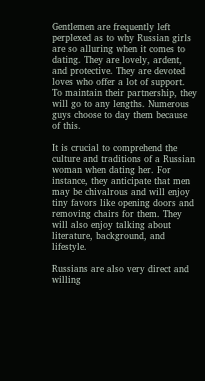Gentlemen are frequently left perplexed as to why Russian girls are so alluring when it comes to dating. They are lovely, ardent, and protective. They are devoted loves who offer a lot of support. To maintain their partnership, they will go to any lengths. Numerous guys choose to day them because of this.

It is crucial to comprehend the culture and traditions of a Russian woman when dating her. For instance, they anticipate that men may be chivalrous and will enjoy tiny favors like opening doors and removing chairs for them. They will also enjoy talking about literature, background, and lifestyle.

Russians are also very direct and willing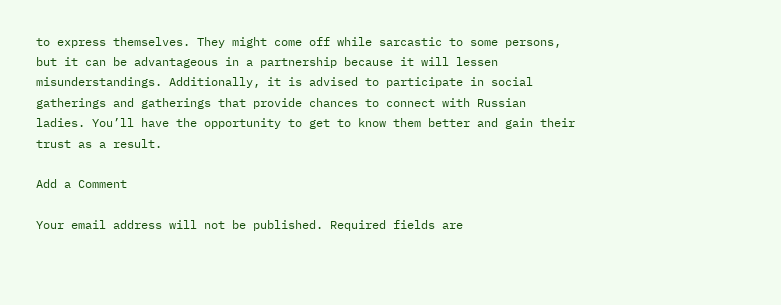to express themselves. They might come off while sarcastic to some persons, but it can be advantageous in a partnership because it will lessen misunderstandings. Additionally, it is advised to participate in social gatherings and gatherings that provide chances to connect with Russian ladies. You’ll have the opportunity to get to know them better and gain their trust as a result.

Add a Comment

Your email address will not be published. Required fields are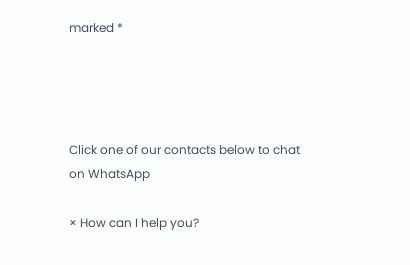marked *




Click one of our contacts below to chat on WhatsApp

× How can I help you?